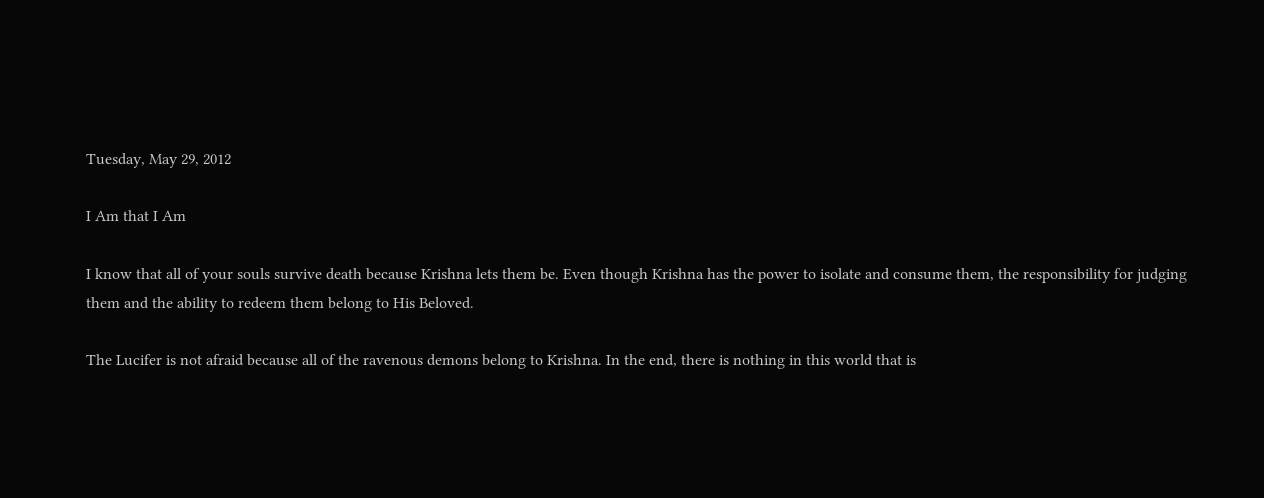Tuesday, May 29, 2012

I Am that I Am

I know that all of your souls survive death because Krishna lets them be. Even though Krishna has the power to isolate and consume them, the responsibility for judging them and the ability to redeem them belong to His Beloved.

The Lucifer is not afraid because all of the ravenous demons belong to Krishna. In the end, there is nothing in this world that is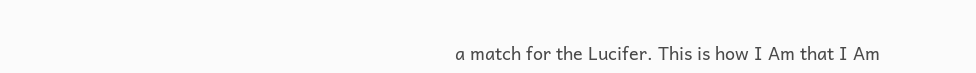a match for the Lucifer. This is how I Am that I Am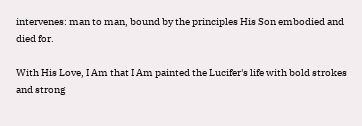intervenes: man to man, bound by the principles His Son embodied and died for.

With His Love, I Am that I Am painted the Lucifer's life with bold strokes and strong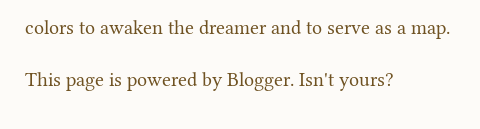colors to awaken the dreamer and to serve as a map.

This page is powered by Blogger. Isn't yours?